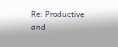Re: Productive and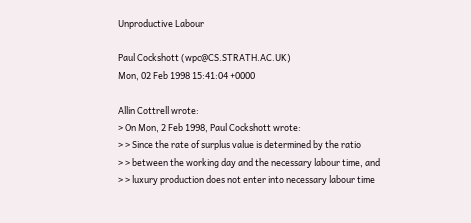Unproductive Labour

Paul Cockshott (wpc@CS.STRATH.AC.UK)
Mon, 02 Feb 1998 15:41:04 +0000

Allin Cottrell wrote:
> On Mon, 2 Feb 1998, Paul Cockshott wrote:
> > Since the rate of surplus value is determined by the ratio
> > between the working day and the necessary labour time, and
> > luxury production does not enter into necessary labour time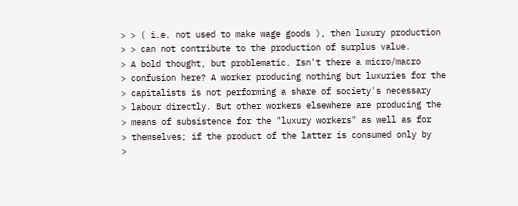> > ( i.e. not used to make wage goods ), then luxury production
> > can not contribute to the production of surplus value.
> A bold thought, but problematic. Isn't there a micro/macro
> confusion here? A worker producing nothing but luxuries for the
> capitalists is not performing a share of society's necessary
> labour directly. But other workers elsewhere are producing the
> means of subsistence for the "luxury workers" as well as for
> themselves; if the product of the latter is consumed only by
>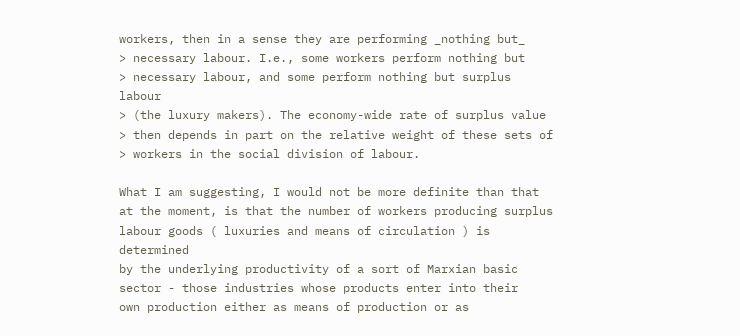workers, then in a sense they are performing _nothing but_
> necessary labour. I.e., some workers perform nothing but
> necessary labour, and some perform nothing but surplus labour
> (the luxury makers). The economy-wide rate of surplus value
> then depends in part on the relative weight of these sets of
> workers in the social division of labour.

What I am suggesting, I would not be more definite than that
at the moment, is that the number of workers producing surplus
labour goods ( luxuries and means of circulation ) is determined
by the underlying productivity of a sort of Marxian basic
sector - those industries whose products enter into their
own production either as means of production or as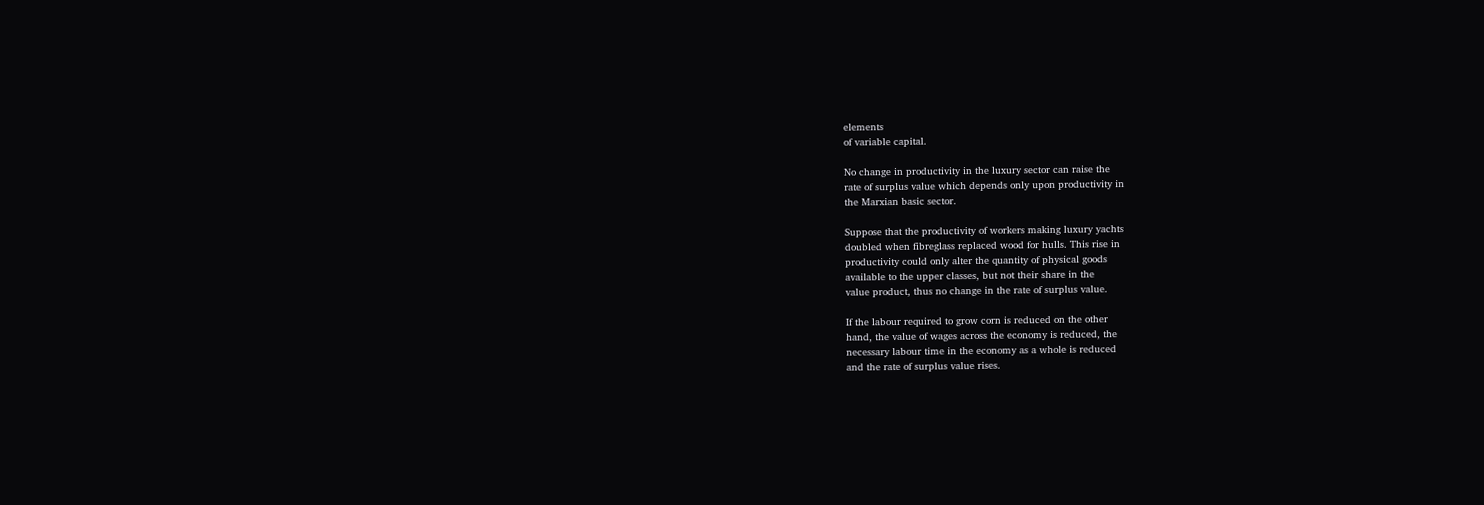elements
of variable capital.

No change in productivity in the luxury sector can raise the
rate of surplus value which depends only upon productivity in
the Marxian basic sector.

Suppose that the productivity of workers making luxury yachts
doubled when fibreglass replaced wood for hulls. This rise in
productivity could only alter the quantity of physical goods
available to the upper classes, but not their share in the
value product, thus no change in the rate of surplus value.

If the labour required to grow corn is reduced on the other
hand, the value of wages across the economy is reduced, the
necessary labour time in the economy as a whole is reduced
and the rate of surplus value rises.